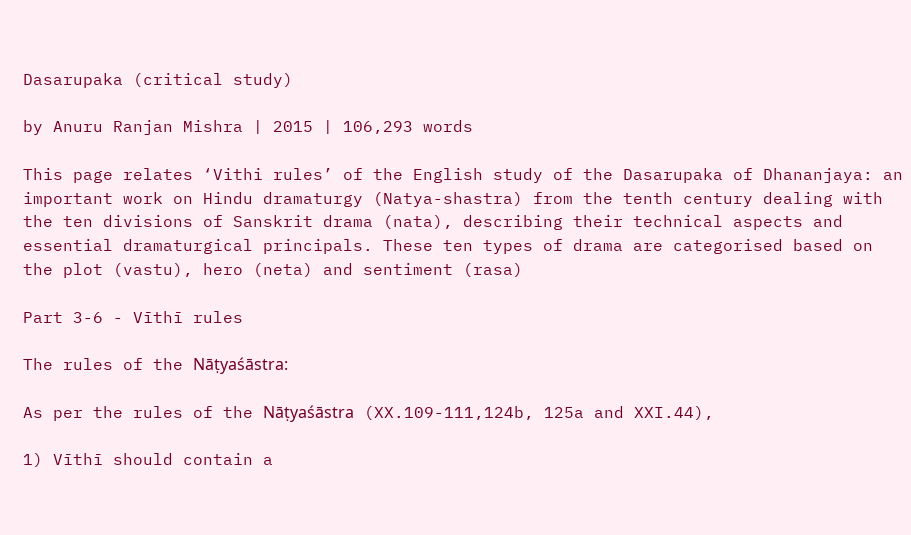Dasarupaka (critical study)

by Anuru Ranjan Mishra | 2015 | 106,293 words

This page relates ‘Vithi rules’ of the English study of the Dasarupaka of Dhananjaya: an important work on Hindu dramaturgy (Natya-shastra) from the tenth century dealing with the ten divisions of Sanskrit drama (nata), describing their technical aspects and essential dramaturgical principals. These ten types of drama are categorised based on the plot (vastu), hero (neta) and sentiment (rasa)

Part 3-6 - Vīthī rules

The rules of the Nāṭyaśāstra:

As per the rules of the Nāṭyaśāstra (XX.109-111,124b, 125a and XXI.44),

1) Vīthī should contain a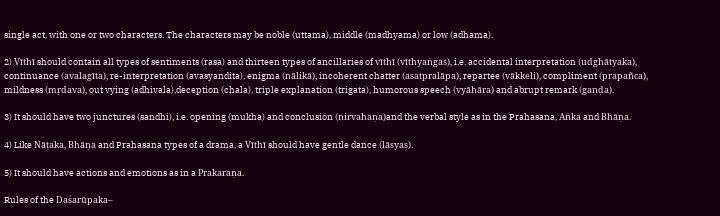single act, with one or two characters. The characters may be noble (uttama), middle (madhyama) or low (adhama).

2) Vīthī should contain all types of sentiments (rasa) and thirteen types of ancillaries of vīthī (vīthyaṅgas), i.e. accidental interpretation (udghātyaka), continuance (avalagīta), re-interpretation (avasyandita), enigma (nālikā), incoherent chatter (asatpralāpa), repartee (vākkeli), compliment (prapañca), mildness (mṛdava), out vying (adhivala),deception (chala), triple explanation (trigata), humorous speech (vyāhāra) and abrupt remark (gaṇḍa).

3) It should have two junctures (sandhi), i.e. opening (mukha) and conclusion (nirvahaṇa)and the verbal style as in the Prahasana, Aṅka and Bhāṇa.

4) Like Nāṭaka, Bhāṇa and Prahasana types of a drama, a Vīthī should have gentle dance (lāsyas).

5) It should have actions and emotions as in a Prakaraṇa.

Rules of the Daśarūpaka–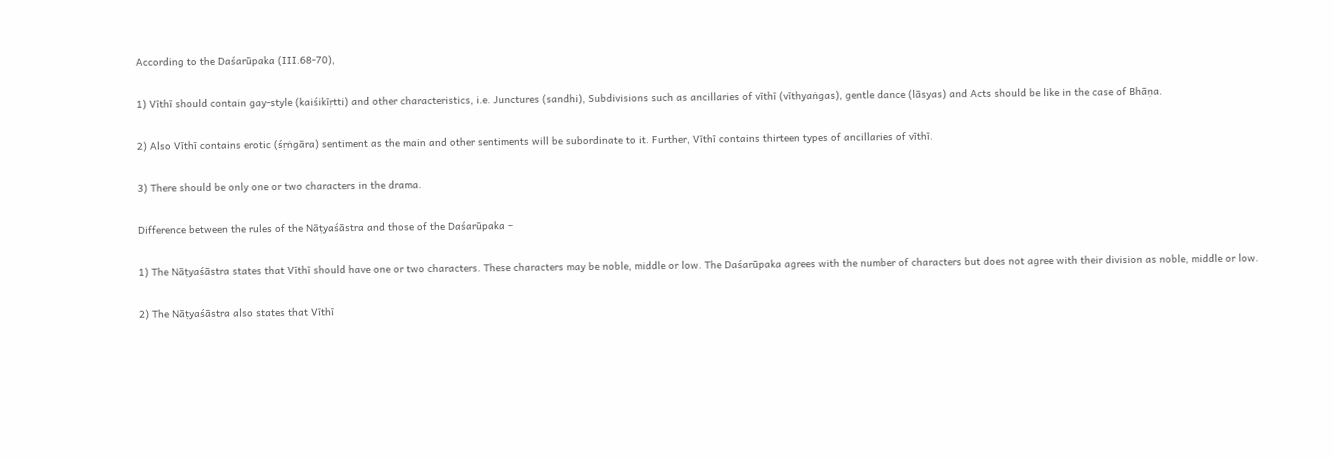According to the Daśarūpaka (III.68-70),

1) Vīthī should contain gay-style (kaiśikīṛtti) and other characteristics, i.e. Junctures (sandhi), Subdivisions such as ancillaries of vīthī (vīthyaṅgas), gentle dance (lāsyas) and Acts should be like in the case of Bhāṇa.

2) Also Vīthī contains erotic (śṛṅgāra) sentiment as the main and other sentiments will be subordinate to it. Further, Vīthī contains thirteen types of ancillaries of vīthī.

3) There should be only one or two characters in the drama.

Difference between the rules of the Nāṭyaśāstra and those of the Daśarūpaka –

1) The Nāṭyaśāstra states that Vīthī should have one or two characters. These characters may be noble, middle or low. The Daśarūpaka agrees with the number of characters but does not agree with their division as noble, middle or low.

2) The Nāṭyaśāstra also states that Vīthī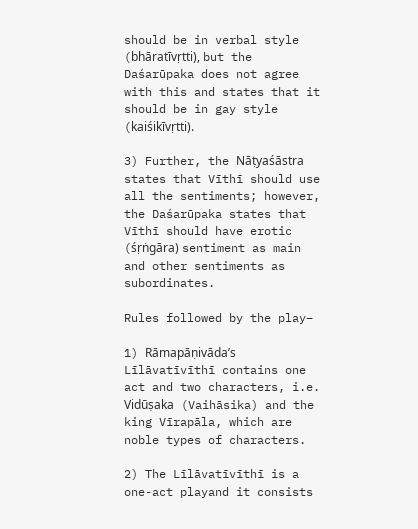should be in verbal style (bhāratīvṛtti), but the Daśarūpaka does not agree with this and states that it should be in gay style (kaiśikīvṛtti).

3) Further, the Nāṭyaśāstra states that Vīthī should use all the sentiments; however, the Daśarūpaka states that Vīthī should have erotic (śṛṅgāra) sentiment as main and other sentiments as subordinates.

Rules followed by the play–

1) Rāmapāṇivāda’s Līlāvatīvīthī contains one act and two characters, i.e. Vidūṣaka (Vaihāsika) and the king Vīrapāla, which are noble types of characters.

2) The Līlāvatīvīthī is a one-act playand it consists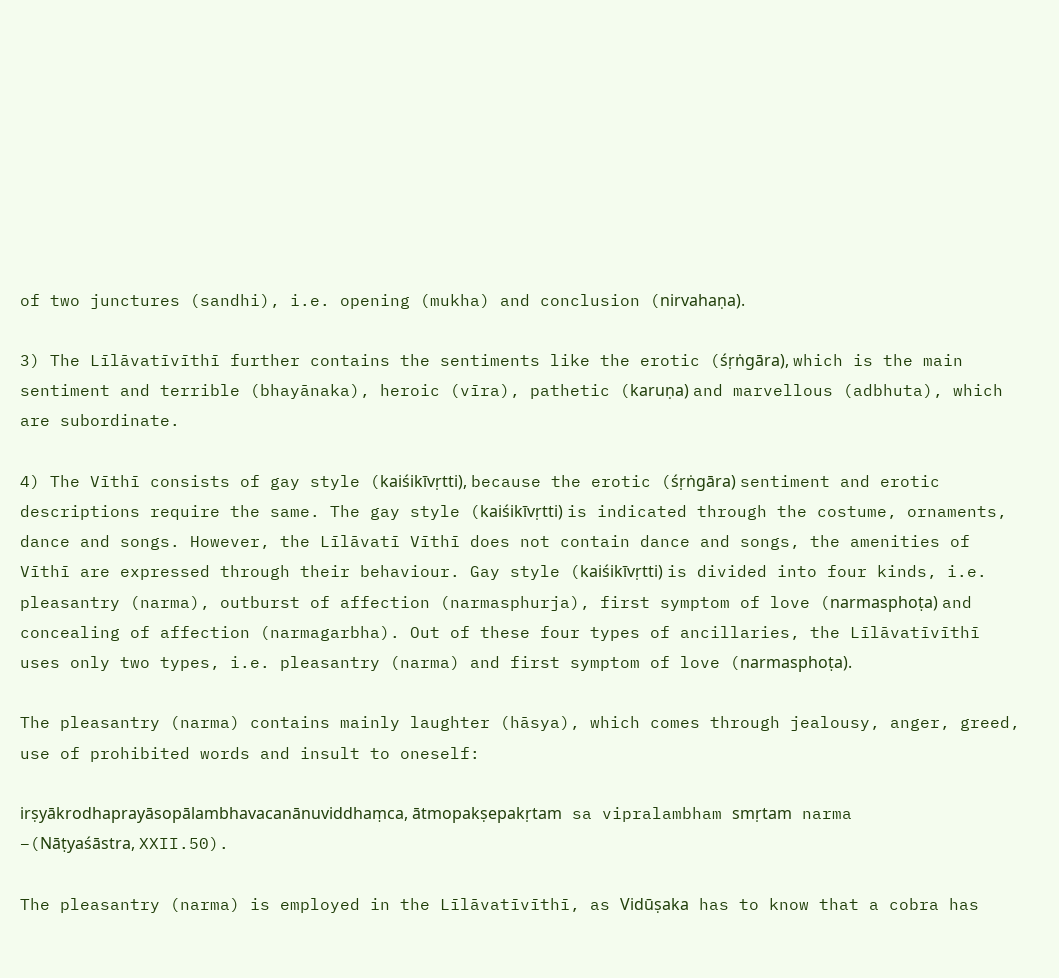of two junctures (sandhi), i.e. opening (mukha) and conclusion (nirvahaṇa).

3) The Līlāvatīvīthī further contains the sentiments like the erotic (śṛṅgāra), which is the main sentiment and terrible (bhayānaka), heroic (vīra), pathetic (karuṇa) and marvellous (adbhuta), which are subordinate.

4) The Vīthī consists of gay style (kaiśikīvṛtti), because the erotic (śṛṅgāra) sentiment and erotic descriptions require the same. The gay style (kaiśikīvṛtti) is indicated through the costume, ornaments, dance and songs. However, the Līlāvatī Vīthī does not contain dance and songs, the amenities of Vīthī are expressed through their behaviour. Gay style (kaiśikīvṛtti) is divided into four kinds, i.e. pleasantry (narma), outburst of affection (narmasphurja), first symptom of love (narmasphoṭa) and concealing of affection (narmagarbha). Out of these four types of ancillaries, the Līlāvatīvīthī uses only two types, i.e. pleasantry (narma) and first symptom of love (narmasphoṭa).

The pleasantry (narma) contains mainly laughter (hāsya), which comes through jealousy, anger, greed, use of prohibited words and insult to oneself:

irṣyākrodhaprayāsopālambhavacanānuviddhaṃca, ātmopakṣepakṛtam sa vipralambham smṛtam narma
–(Nāṭyaśāstra, XXII.50).

The pleasantry (narma) is employed in the Līlāvatīvīthī, as Vidūṣaka has to know that a cobra has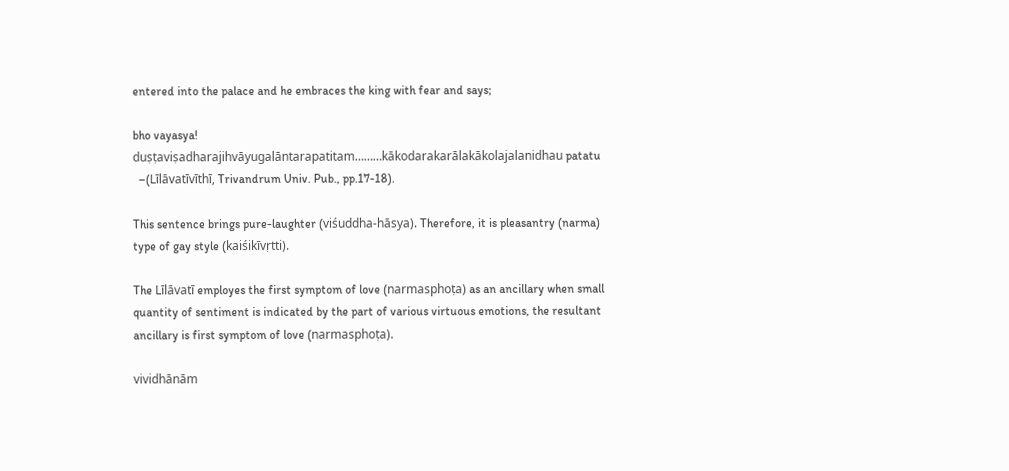entered into the palace and he embraces the king with fear and says;

bho vayasya! duṣṭaviṣadharajihvāyugalāntarapatitam………kākodarakarālakākolajalanidhau patatu
  –(Līlāvatīvīthī, Trivandrum Univ. Pub., pp.17-18).

This sentence brings pure-laughter (viśuddha-hāsya). Therefore, it is pleasantry (narma) type of gay style (kaiśikīvṛtti).

The Līlāvatī employes the first symptom of love (narmasphoṭa) as an ancillary when small quantity of sentiment is indicated by the part of various virtuous emotions, the resultant ancillary is first symptom of love (narmasphoṭa).

vividhānām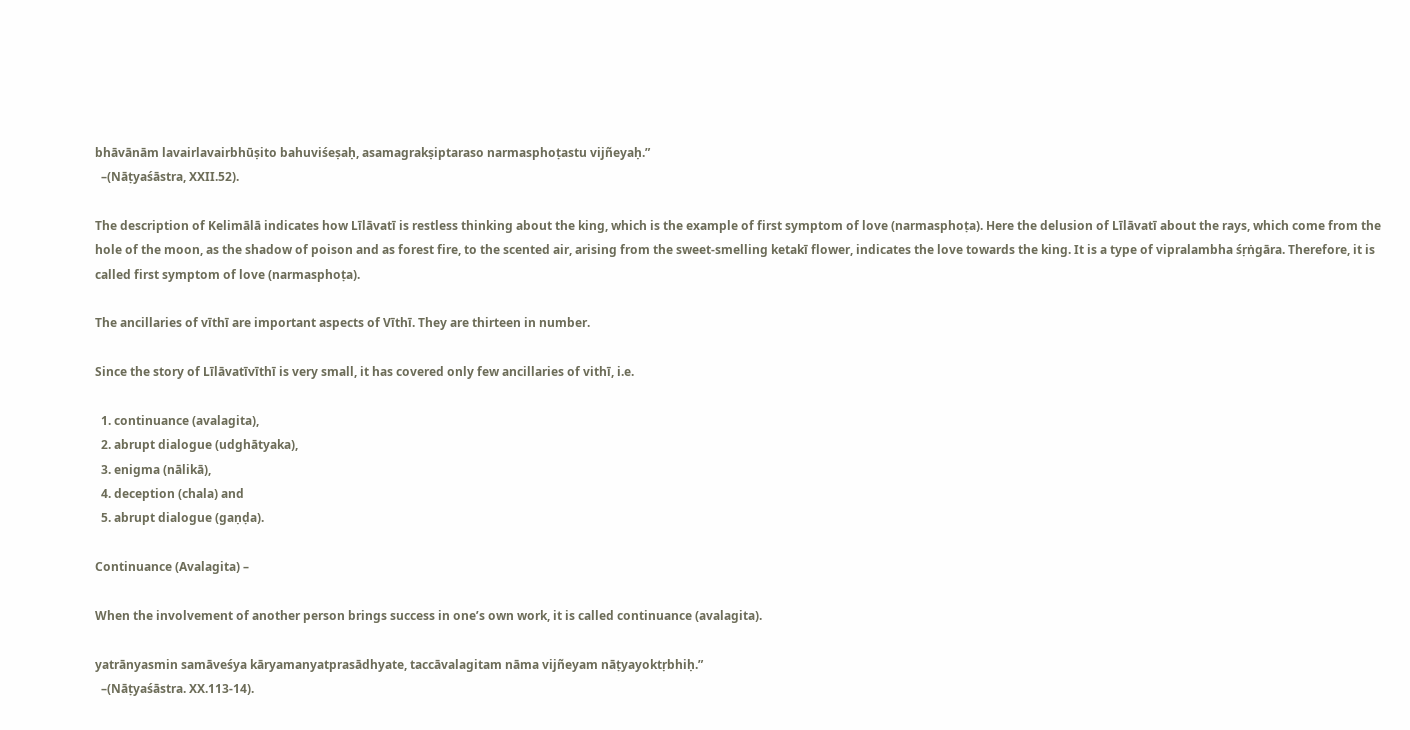bhāvānām lavairlavairbhūṣito bahuviśeṣaḥ, asamagrakṣiptaraso narmasphoṭastu vijñeyaḥ.”
  –(Nāṭyaśāstra, XXII.52).

The description of Kelimālā indicates how Līlāvatī is restless thinking about the king, which is the example of first symptom of love (narmasphoṭa). Here the delusion of Līlāvatī about the rays, which come from the hole of the moon, as the shadow of poison and as forest fire, to the scented air, arising from the sweet-smelling ketakī flower, indicates the love towards the king. It is a type of vipralambha śṛṅgāra. Therefore, it is called first symptom of love (narmasphoṭa).

The ancillaries of vīthī are important aspects of Vīthī. They are thirteen in number.

Since the story of Līlāvatīvīthī is very small, it has covered only few ancillaries of vithī, i.e.

  1. continuance (avalagita),
  2. abrupt dialogue (udghātyaka),
  3. enigma (nālikā),
  4. deception (chala) and
  5. abrupt dialogue (gaṇḍa).

Continuance (Avalagita) –

When the involvement of another person brings success in one’s own work, it is called continuance (avalagita).

yatrānyasmin samāveśya kāryamanyatprasādhyate, taccāvalagitam nāma vijñeyam nāṭyayoktṛbhiḥ.”
  –(Nāṭyaśāstra. XX.113-14).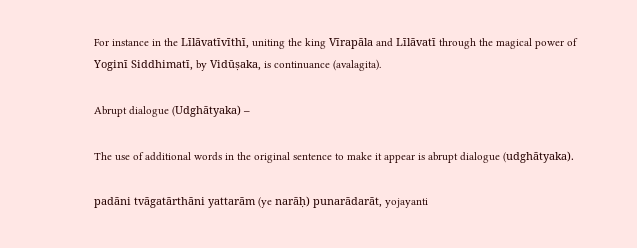For instance in the Līlāvatīvīthī, uniting the king Vīrapāla and Līlāvatī through the magical power of Yoginī Siddhimatī, by Vidūṣaka, is continuance (avalagita).

Abrupt dialogue (Udghātyaka) –

The use of additional words in the original sentence to make it appear is abrupt dialogue (udghātyaka).

padāni tvāgatārthāni yattarām (ye narāḥ) punarādarāt, yojayanti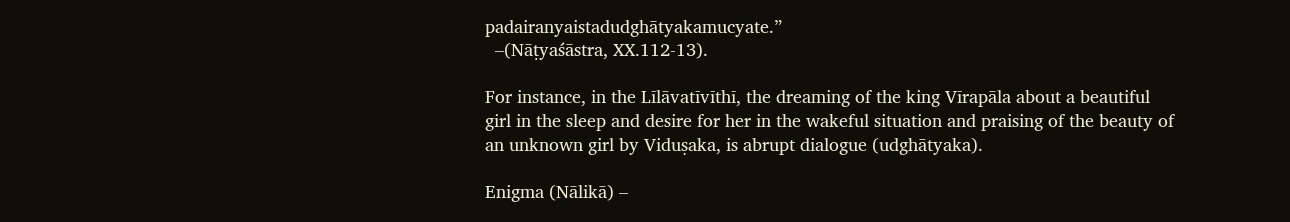padairanyaistadudghātyakamucyate.”
  –(Nāṭyaśāstra, XX.112-13).

For instance, in the Līlāvatīvīthī, the dreaming of the king Vīrapāla about a beautiful girl in the sleep and desire for her in the wakeful situation and praising of the beauty of an unknown girl by Viduṣaka, is abrupt dialogue (udghātyaka).

Enigma (Nālikā) –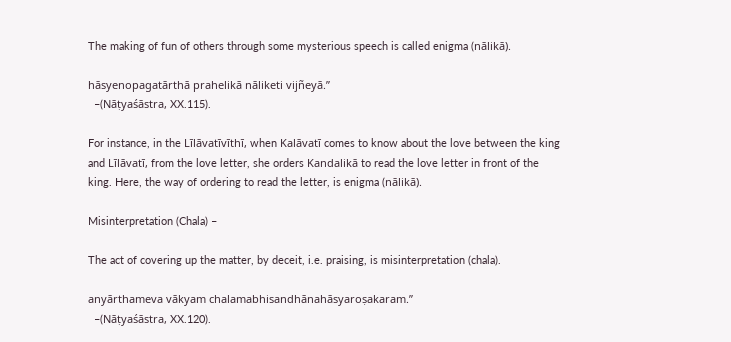The making of fun of others through some mysterious speech is called enigma (nālikā).

hāsyenopagatārthā prahelikā nāliketi vijñeyā.”
  –(Nāṭyaśāstra, XX.115).

For instance, in the Līlāvatīvīthī, when Kalāvatī comes to know about the love between the king and Līlāvatī, from the love letter, she orders Kandalikā to read the love letter in front of the king. Here, the way of ordering to read the letter, is enigma (nālikā).

Misinterpretation (Chala) –

The act of covering up the matter, by deceit, i.e. praising, is misinterpretation (chala).

anyārthameva vākyam chalamabhisandhānahāsyaroṣakaram.”
  –(Nāṭyaśāstra, XX.120).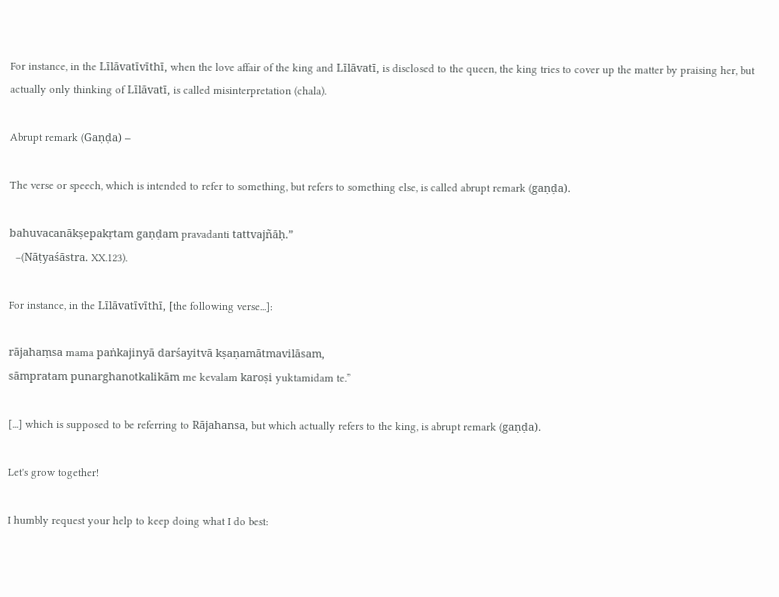For instance, in the Līlāvatīvīthī, when the love affair of the king and Līlāvatī, is disclosed to the queen, the king tries to cover up the matter by praising her, but actually only thinking of Līlāvatī, is called misinterpretation (chala).

Abrupt remark (Gaṇḍa) –

The verse or speech, which is intended to refer to something, but refers to something else, is called abrupt remark (gaṇḍa).

bahuvacanākṣepakṛtam gaṇḍam pravadanti tattvajñāḥ.”
  –(Nāṭyaśāstra. XX.123).

For instance, in the Līlāvatīvīthī, [the following verse...]:

rājahaṃsa mama paṅkajinyā darśayitvā kṣaṇamātmavilāsam,
sāmpratam punarghanotkalikām me kevalam karoṣi yuktamidam te.”

[...] which is supposed to be referring to Rājahansa, but which actually refers to the king, is abrupt remark (gaṇḍa).

Let's grow together!

I humbly request your help to keep doing what I do best: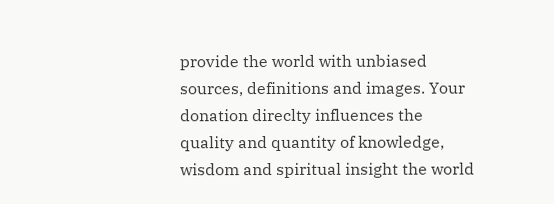provide the world with unbiased sources, definitions and images. Your donation direclty influences the quality and quantity of knowledge, wisdom and spiritual insight the world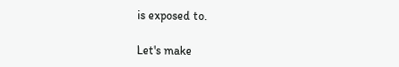is exposed to.

Let's make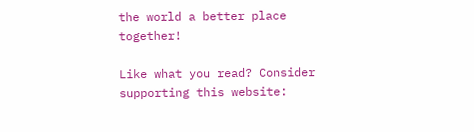the world a better place together!

Like what you read? Consider supporting this website: